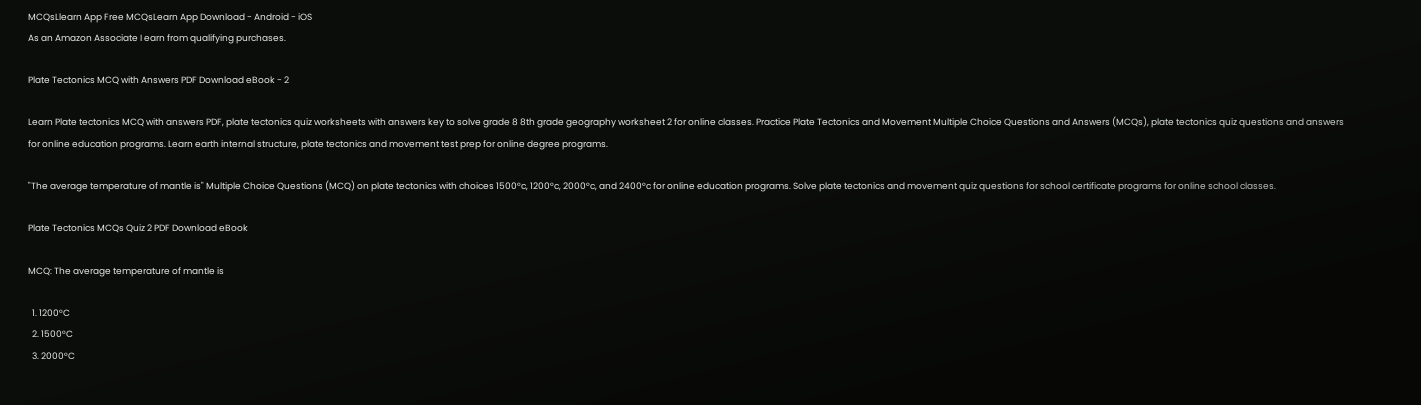MCQsLlearn App Free MCQsLearn App Download - Android - iOS
As an Amazon Associate I earn from qualifying purchases.

Plate Tectonics MCQ with Answers PDF Download eBook - 2

Learn Plate tectonics MCQ with answers PDF, plate tectonics quiz worksheets with answers key to solve grade 8 8th grade geography worksheet 2 for online classes. Practice Plate Tectonics and Movement Multiple Choice Questions and Answers (MCQs), plate tectonics quiz questions and answers for online education programs. Learn earth internal structure, plate tectonics and movement test prep for online degree programs.

"The average temperature of mantle is" Multiple Choice Questions (MCQ) on plate tectonics with choices 1500°c, 1200°c, 2000°c, and 2400°c for online education programs. Solve plate tectonics and movement quiz questions for school certificate programs for online school classes.

Plate Tectonics MCQs Quiz 2 PDF Download eBook

MCQ: The average temperature of mantle is

  1. 1200°C
  2. 1500°C
  3. 2000°C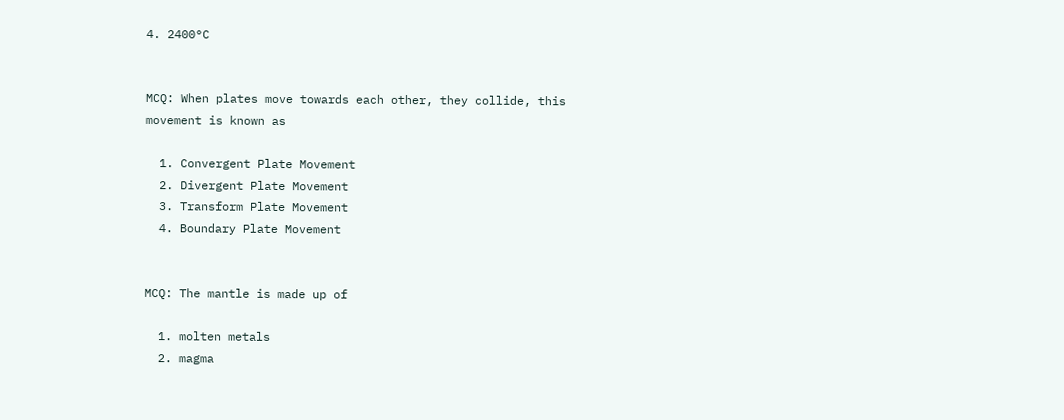4. 2400°C


MCQ: When plates move towards each other, they collide, this movement is known as

  1. Convergent Plate Movement
  2. Divergent Plate Movement
  3. Transform Plate Movement
  4. Boundary Plate Movement


MCQ: The mantle is made up of

  1. molten metals
  2. magma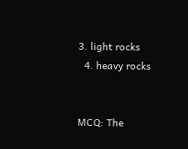3. light rocks
  4. heavy rocks


MCQ: The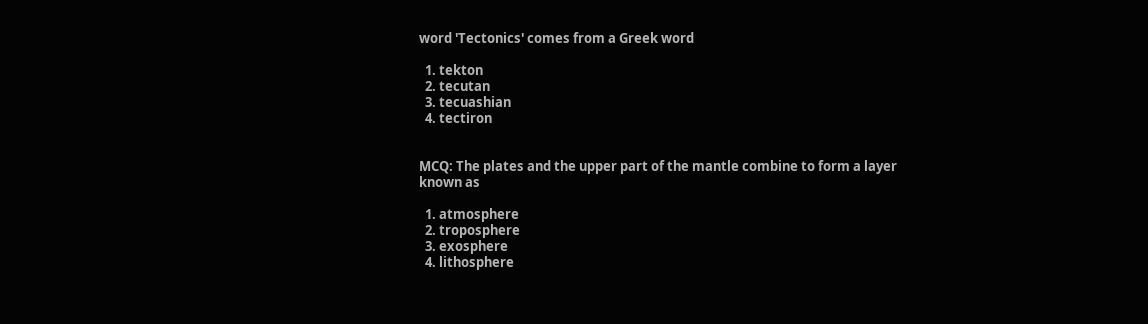word 'Tectonics' comes from a Greek word

  1. tekton
  2. tecutan
  3. tecuashian
  4. tectiron


MCQ: The plates and the upper part of the mantle combine to form a layer known as

  1. atmosphere
  2. troposphere
  3. exosphere
  4. lithosphere